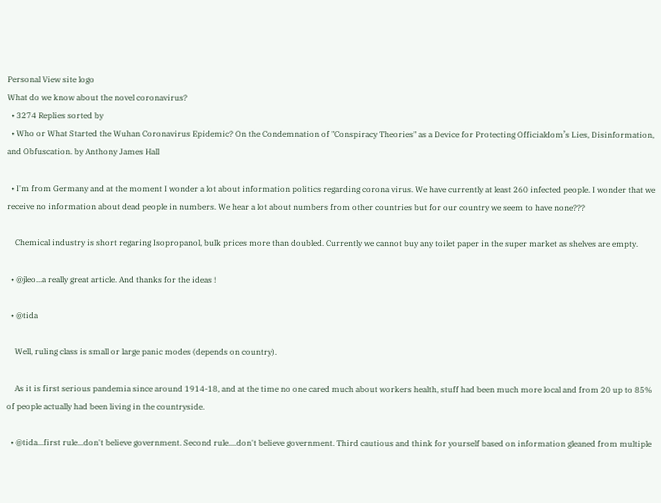Personal View site logo
What do we know about the novel coronavirus?
  • 3274 Replies sorted by
  • Who or What Started the Wuhan Coronavirus Epidemic? On the Condemnation of "Conspiracy Theories" as a Device for Protecting Officialdom’s Lies, Disinformation, and Obfuscation. by Anthony James Hall

  • I'm from Germany and at the moment I wonder a lot about information politics regarding corona virus. We have currently at least 260 infected people. I wonder that we receive no information about dead people in numbers. We hear a lot about numbers from other countries but for our country we seem to have none???

    Chemical industry is short regaring Isopropanol, bulk prices more than doubled. Currently we cannot buy any toilet paper in the super market as shelves are empty.

  • @jleo...a really great article. And thanks for the ideas !

  • @tida

    Well, ruling class is small or large panic modes (depends on country).

    As it is first serious pandemia since around 1914-18, and at the time no one cared much about workers health, stuff had been much more local and from 20 up to 85% of people actually had been living in the countryside.

  • @tida...first rule...don't believe government. Second rule....don't believe government. Third cautious and think for yourself based on information gleaned from multiple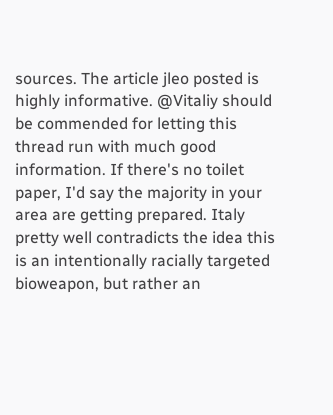sources. The article jleo posted is highly informative. @Vitaliy should be commended for letting this thread run with much good information. If there's no toilet paper, I'd say the majority in your area are getting prepared. Italy pretty well contradicts the idea this is an intentionally racially targeted bioweapon, but rather an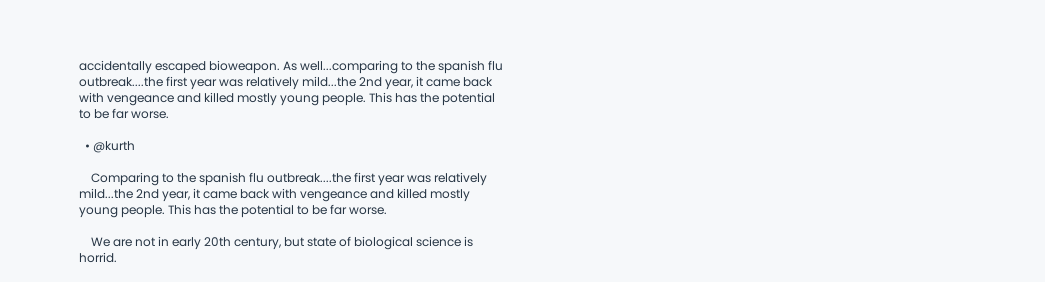accidentally escaped bioweapon. As well...comparing to the spanish flu outbreak....the first year was relatively mild...the 2nd year, it came back with vengeance and killed mostly young people. This has the potential to be far worse.

  • @kurth

    Comparing to the spanish flu outbreak....the first year was relatively mild...the 2nd year, it came back with vengeance and killed mostly young people. This has the potential to be far worse.

    We are not in early 20th century, but state of biological science is horrid.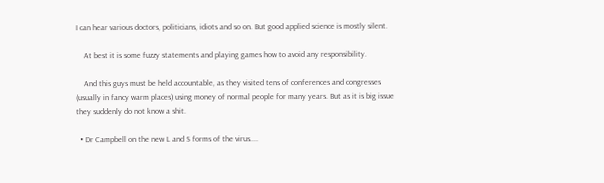I can hear various doctors, politicians, idiots and so on. But good applied science is mostly silent.

    At best it is some fuzzy statements and playing games how to avoid any responsibility.

    And this guys must be held accountable, as they visited tens of conferences and congresses (usually in fancy warm places) using money of normal people for many years. But as it is big issue they suddenly do not know a shit.

  • Dr Campbell on the new L and S forms of the virus....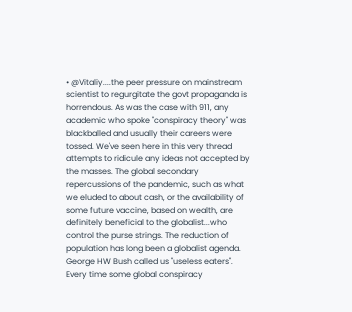• @Vitaliy....the peer pressure on mainstream scientist to regurgitate the govt propaganda is horrendous. As was the case with 911, any academic who spoke "conspiracy theory" was blackballed and usually their careers were tossed. We've seen here in this very thread attempts to ridicule any ideas not accepted by the masses. The global secondary repercussions of the pandemic, such as what we eluded to about cash, or the availability of some future vaccine, based on wealth, are definitely beneficial to the globalist...who control the purse strings. The reduction of population has long been a globalist agenda. George HW Bush called us "useless eaters". Every time some global conspiracy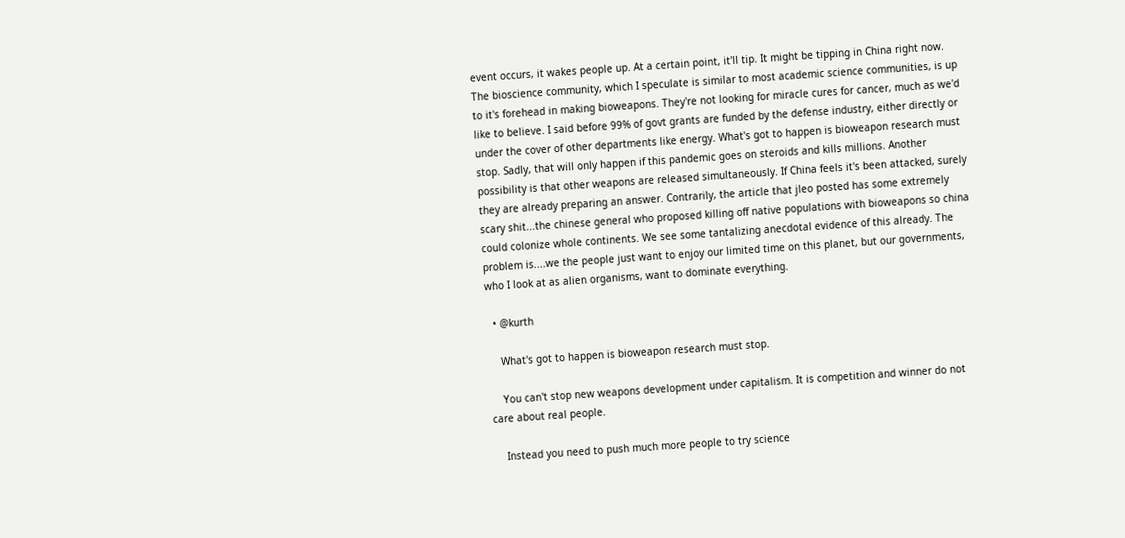event occurs, it wakes people up. At a certain point, it'll tip. It might be tipping in China right now. The bioscience community, which I speculate is similar to most academic science communities, is up to it's forehead in making bioweapons. They're not looking for miracle cures for cancer, much as we'd like to believe. I said before 99% of govt grants are funded by the defense industry, either directly or under the cover of other departments like energy. What's got to happen is bioweapon research must stop. Sadly, that will only happen if this pandemic goes on steroids and kills millions. Another possibility is that other weapons are released simultaneously. If China feels it's been attacked, surely they are already preparing an answer. Contrarily, the article that jleo posted has some extremely scary shit...the chinese general who proposed killing off native populations with bioweapons so china could colonize whole continents. We see some tantalizing anecdotal evidence of this already. The problem is....we the people just want to enjoy our limited time on this planet, but our governments, who I look at as alien organisms, want to dominate everything.

  • @kurth

    What's got to happen is bioweapon research must stop.

    You can't stop new weapons development under capitalism. It is competition and winner do not care about real people.

    Instead you need to push much more people to try science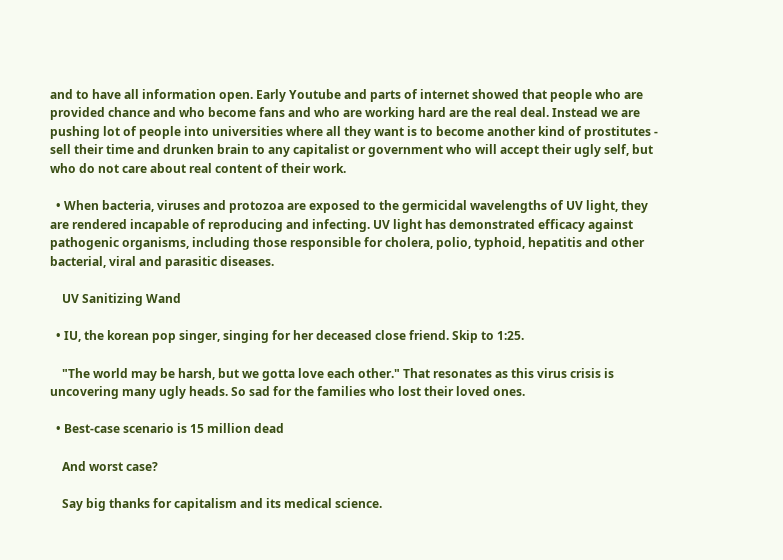and to have all information open. Early Youtube and parts of internet showed that people who are provided chance and who become fans and who are working hard are the real deal. Instead we are pushing lot of people into universities where all they want is to become another kind of prostitutes - sell their time and drunken brain to any capitalist or government who will accept their ugly self, but who do not care about real content of their work.

  • When bacteria, viruses and protozoa are exposed to the germicidal wavelengths of UV light, they are rendered incapable of reproducing and infecting. UV light has demonstrated efficacy against pathogenic organisms, including those responsible for cholera, polio, typhoid, hepatitis and other bacterial, viral and parasitic diseases.

    UV Sanitizing Wand

  • IU, the korean pop singer, singing for her deceased close friend. Skip to 1:25.

    "The world may be harsh, but we gotta love each other." That resonates as this virus crisis is uncovering many ugly heads. So sad for the families who lost their loved ones.

  • Best-case scenario is 15 million dead

    And worst case?

    Say big thanks for capitalism and its medical science.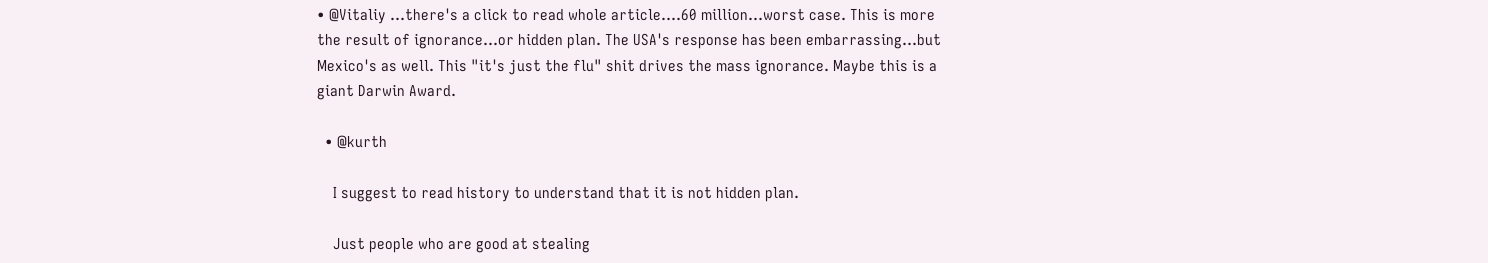• @Vitaliy ...there's a click to read whole article....60 million...worst case. This is more the result of ignorance...or hidden plan. The USA's response has been embarrassing...but Mexico's as well. This "it's just the flu" shit drives the mass ignorance. Maybe this is a giant Darwin Award.

  • @kurth

    I suggest to read history to understand that it is not hidden plan.

    Just people who are good at stealing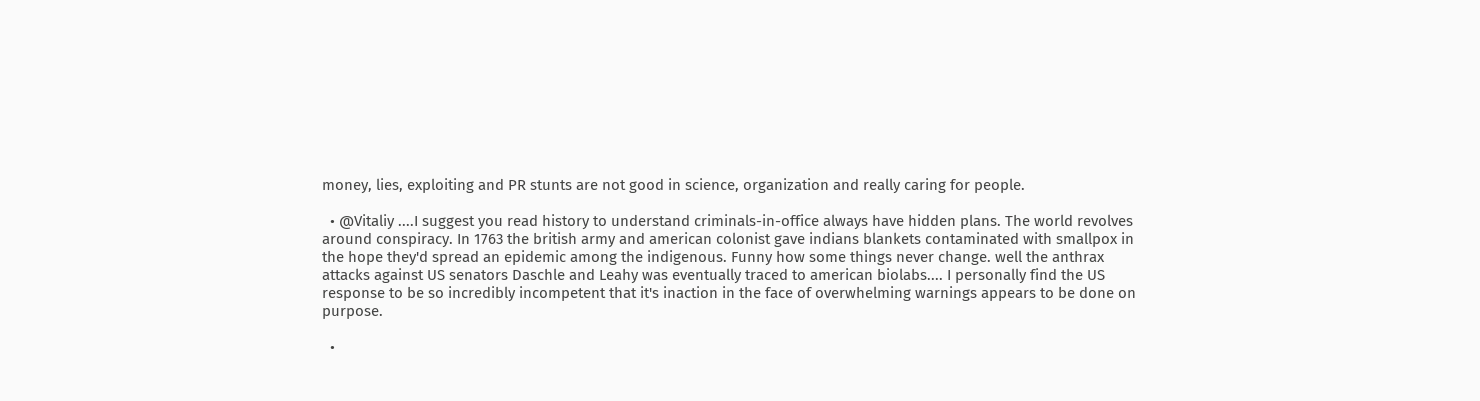money, lies, exploiting and PR stunts are not good in science, organization and really caring for people.

  • @Vitaliy ....I suggest you read history to understand criminals-in-office always have hidden plans. The world revolves around conspiracy. In 1763 the british army and american colonist gave indians blankets contaminated with smallpox in the hope they'd spread an epidemic among the indigenous. Funny how some things never change. well the anthrax attacks against US senators Daschle and Leahy was eventually traced to american biolabs.... I personally find the US response to be so incredibly incompetent that it's inaction in the face of overwhelming warnings appears to be done on purpose.

  •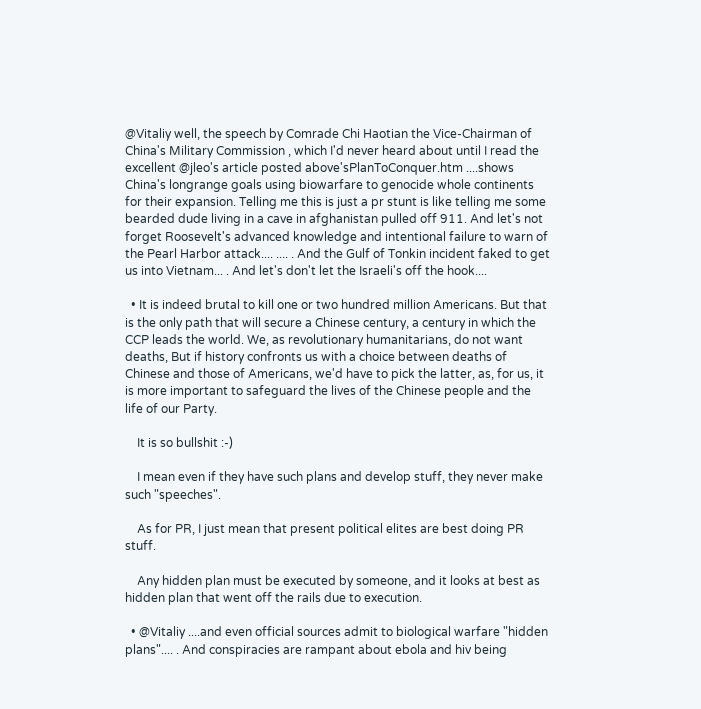@Vitaliy well, the speech by Comrade Chi Haotian the Vice-Chairman of China's Military Commission , which I'd never heard about until I read the excellent @jleo's article posted above'sPlanToConquer.htm ....shows China's longrange goals using biowarfare to genocide whole continents for their expansion. Telling me this is just a pr stunt is like telling me some bearded dude living in a cave in afghanistan pulled off 911. And let's not forget Roosevelt's advanced knowledge and intentional failure to warn of the Pearl Harbor attack.... .... . And the Gulf of Tonkin incident faked to get us into Vietnam... . And let's don't let the Israeli's off the hook....

  • It is indeed brutal to kill one or two hundred million Americans. But that is the only path that will secure a Chinese century, a century in which the CCP leads the world. We, as revolutionary humanitarians, do not want deaths, But if history confronts us with a choice between deaths of Chinese and those of Americans, we'd have to pick the latter, as, for us, it is more important to safeguard the lives of the Chinese people and the life of our Party.

    It is so bullshit :-)

    I mean even if they have such plans and develop stuff, they never make such "speeches".

    As for PR, I just mean that present political elites are best doing PR stuff.

    Any hidden plan must be executed by someone, and it looks at best as hidden plan that went off the rails due to execution.

  • @Vitaliy ....and even official sources admit to biological warfare "hidden plans".... . And conspiracies are rampant about ebola and hiv being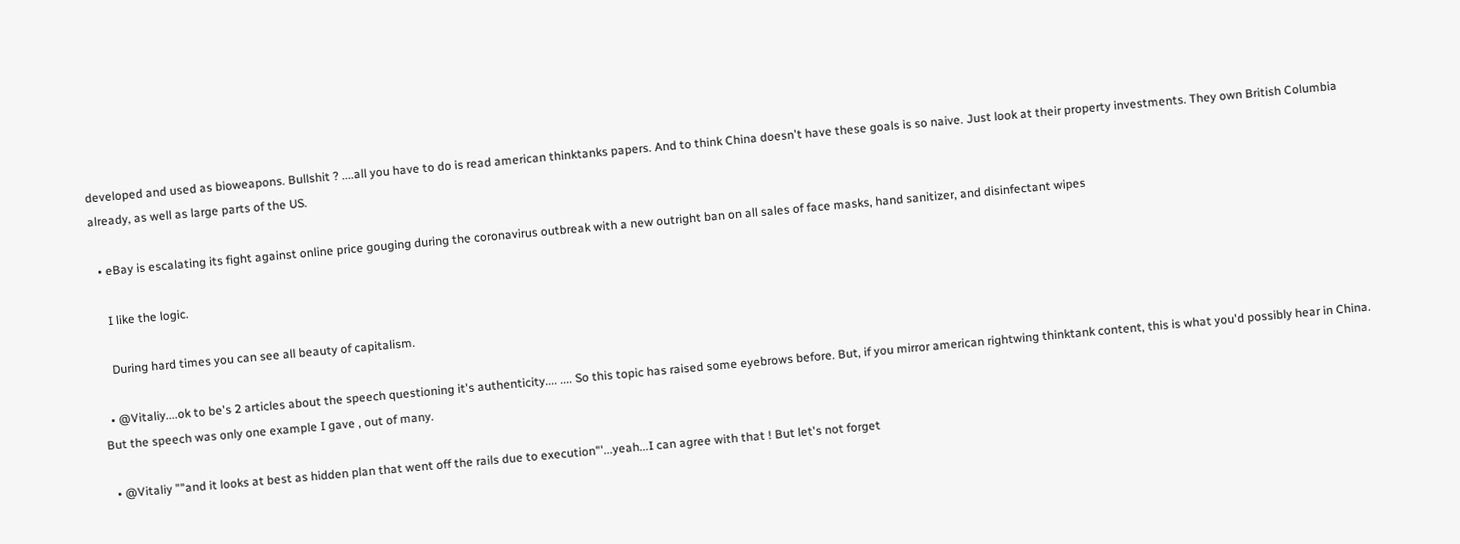developed and used as bioweapons. Bullshit ? ....all you have to do is read american thinktanks papers. And to think China doesn't have these goals is so naive. Just look at their property investments. They own British Columbia already, as well as large parts of the US.

  • eBay is escalating its fight against online price gouging during the coronavirus outbreak with a new outright ban on all sales of face masks, hand sanitizer, and disinfectant wipes

    I like the logic.

    During hard times you can see all beauty of capitalism.

  • @Vitaliy....ok to be's 2 articles about the speech questioning it's authenticity.... .... So this topic has raised some eyebrows before. But, if you mirror american rightwing thinktank content, this is what you'd possibly hear in China. But the speech was only one example I gave , out of many.

  • @Vitaliy ""and it looks at best as hidden plan that went off the rails due to execution"'...yeah...I can agree with that ! But let's not forget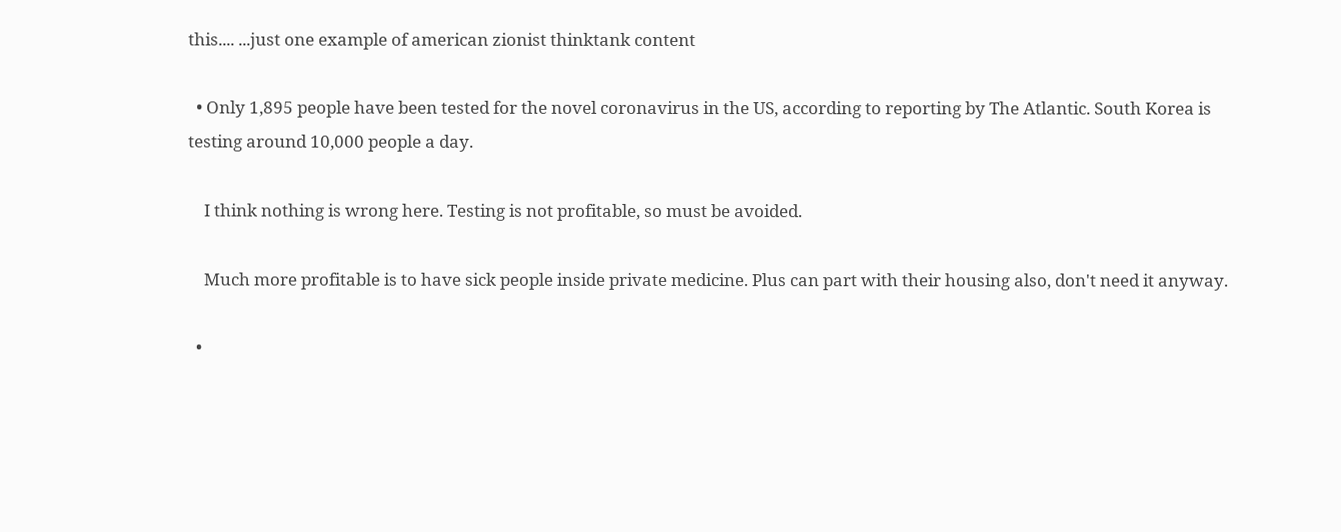this.... ...just one example of american zionist thinktank content

  • Only 1,895 people have been tested for the novel coronavirus in the US, according to reporting by The Atlantic. South Korea is testing around 10,000 people a day.

    I think nothing is wrong here. Testing is not profitable, so must be avoided.

    Much more profitable is to have sick people inside private medicine. Plus can part with their housing also, don't need it anyway.

  •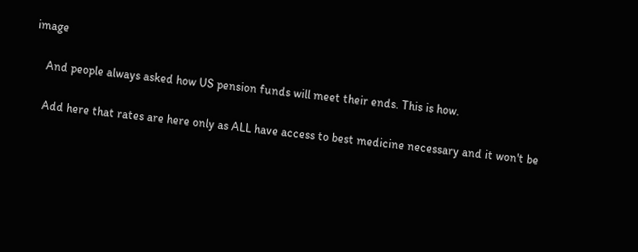image

    And people always asked how US pension funds will meet their ends. This is how.

    Add here that rates are here only as ALL have access to best medicine necessary and it won't be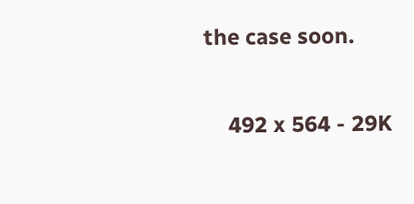the case soon.

    492 x 564 - 29K